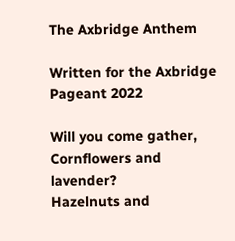The Axbridge Anthem

Written for the Axbridge Pageant 2022

Will you come gather,
Cornflowers and lavender?
Hazelnuts and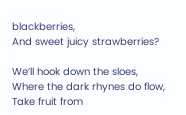blackberries,
And sweet juicy strawberries?

We’ll hook down the sloes,
Where the dark rhynes do flow,
Take fruit from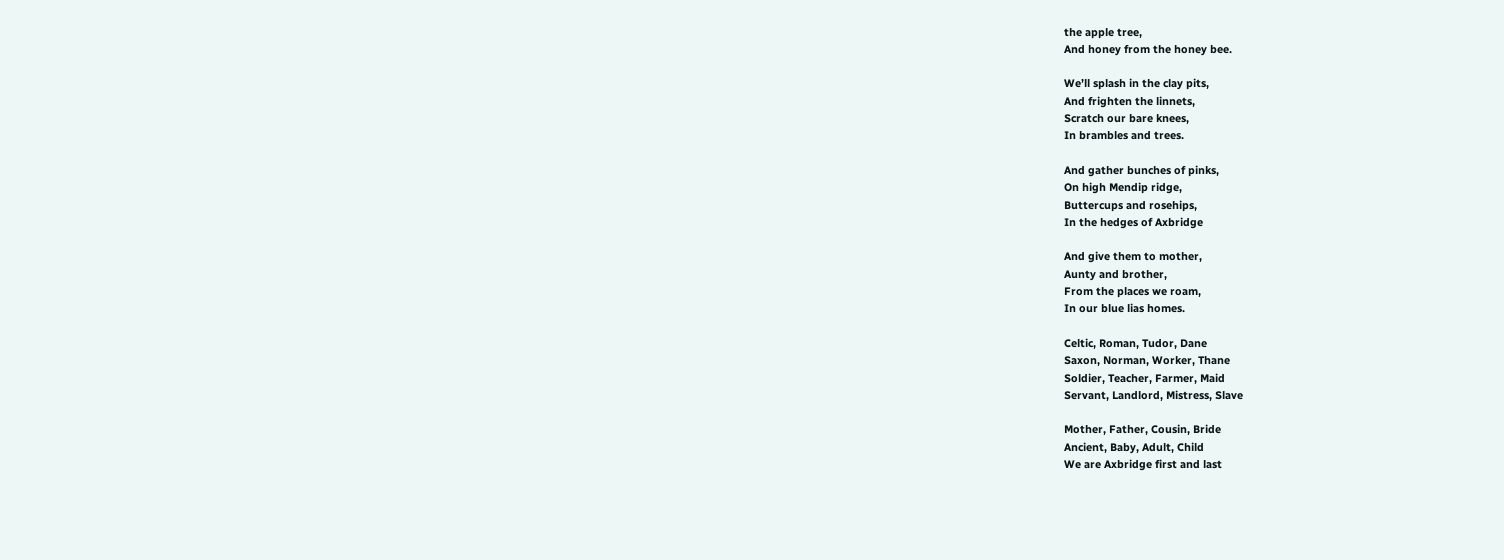the apple tree,
And honey from the honey bee.

We’ll splash in the clay pits,
And frighten the linnets,
Scratch our bare knees,
In brambles and trees.

And gather bunches of pinks,
On high Mendip ridge,
Buttercups and rosehips,
In the hedges of Axbridge

And give them to mother,
Aunty and brother,
From the places we roam,
In our blue lias homes.

Celtic, Roman, Tudor, Dane
Saxon, Norman, Worker, Thane
Soldier, Teacher, Farmer, Maid
Servant, Landlord, Mistress, Slave

Mother, Father, Cousin, Bride
Ancient, Baby, Adult, Child
We are Axbridge first and last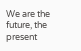We are the future, the present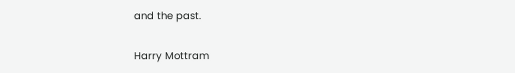and the past.

Harry Mottram